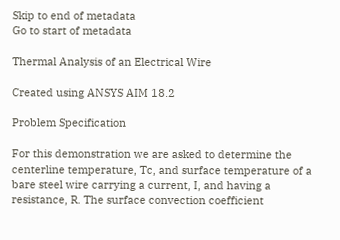Skip to end of metadata
Go to start of metadata

Thermal Analysis of an Electrical Wire

Created using ANSYS AIM 18.2

Problem Specification

For this demonstration we are asked to determine the centerline temperature, Tc, and surface temperature of a bare steel wire carrying a current, I, and having a resistance, R. The surface convection coefficient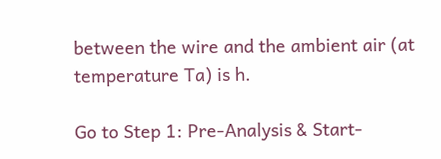between the wire and the ambient air (at temperature Ta) is h.

Go to Step 1: Pre-Analysis & Start-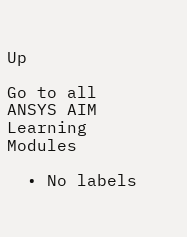Up

Go to all ANSYS AIM Learning Modules

  • No labels